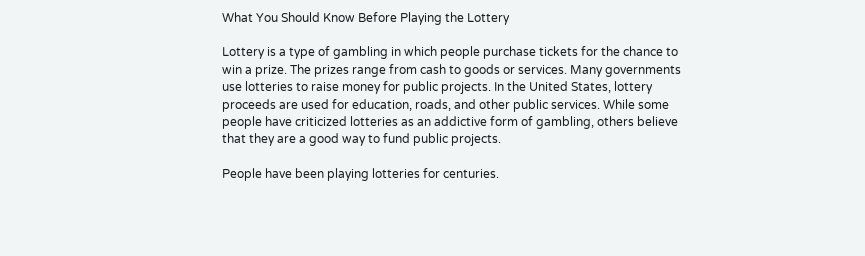What You Should Know Before Playing the Lottery

Lottery is a type of gambling in which people purchase tickets for the chance to win a prize. The prizes range from cash to goods or services. Many governments use lotteries to raise money for public projects. In the United States, lottery proceeds are used for education, roads, and other public services. While some people have criticized lotteries as an addictive form of gambling, others believe that they are a good way to fund public projects.

People have been playing lotteries for centuries.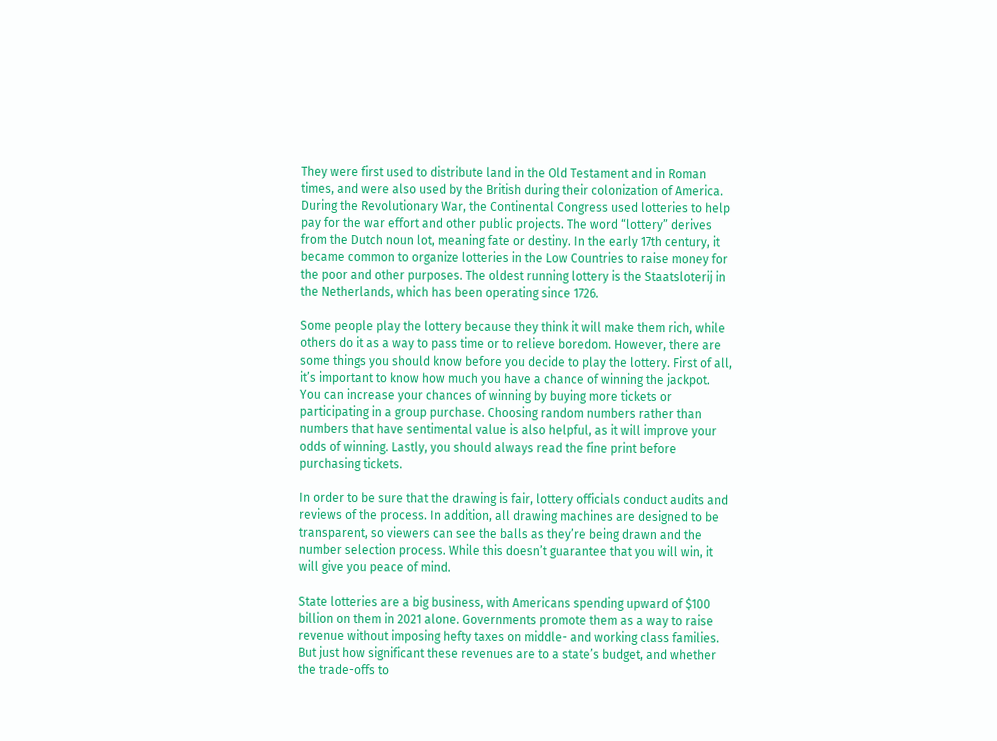They were first used to distribute land in the Old Testament and in Roman times, and were also used by the British during their colonization of America. During the Revolutionary War, the Continental Congress used lotteries to help pay for the war effort and other public projects. The word “lottery” derives from the Dutch noun lot, meaning fate or destiny. In the early 17th century, it became common to organize lotteries in the Low Countries to raise money for the poor and other purposes. The oldest running lottery is the Staatsloterij in the Netherlands, which has been operating since 1726.

Some people play the lottery because they think it will make them rich, while others do it as a way to pass time or to relieve boredom. However, there are some things you should know before you decide to play the lottery. First of all, it’s important to know how much you have a chance of winning the jackpot. You can increase your chances of winning by buying more tickets or participating in a group purchase. Choosing random numbers rather than numbers that have sentimental value is also helpful, as it will improve your odds of winning. Lastly, you should always read the fine print before purchasing tickets.

In order to be sure that the drawing is fair, lottery officials conduct audits and reviews of the process. In addition, all drawing machines are designed to be transparent, so viewers can see the balls as they’re being drawn and the number selection process. While this doesn’t guarantee that you will win, it will give you peace of mind.

State lotteries are a big business, with Americans spending upward of $100 billion on them in 2021 alone. Governments promote them as a way to raise revenue without imposing hefty taxes on middle- and working class families. But just how significant these revenues are to a state’s budget, and whether the trade-offs to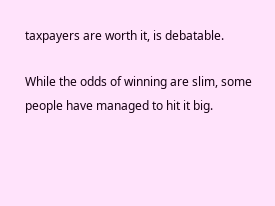taxpayers are worth it, is debatable.

While the odds of winning are slim, some people have managed to hit it big.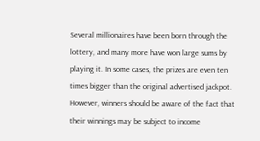Several millionaires have been born through the lottery, and many more have won large sums by playing it. In some cases, the prizes are even ten times bigger than the original advertised jackpot. However, winners should be aware of the fact that their winnings may be subject to income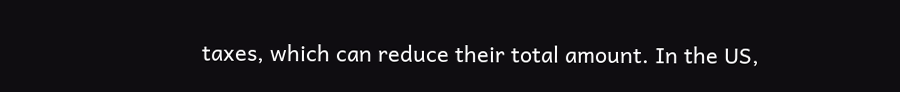taxes, which can reduce their total amount. In the US,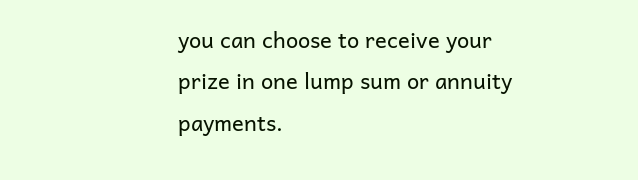you can choose to receive your prize in one lump sum or annuity payments.